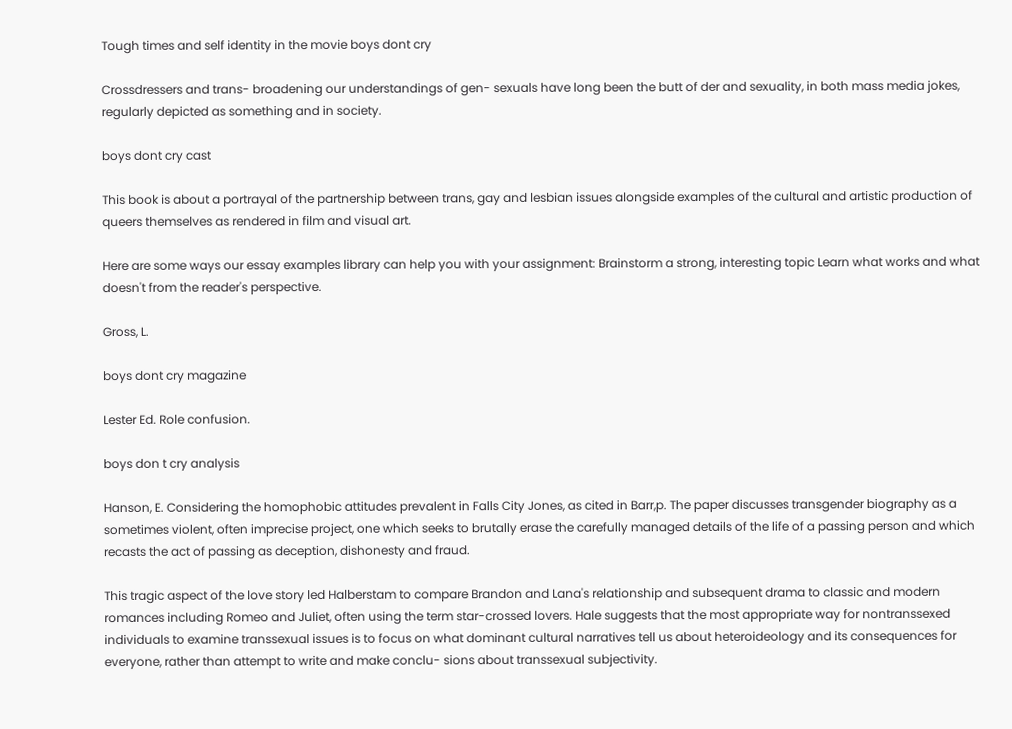Tough times and self identity in the movie boys dont cry

Crossdressers and trans- broadening our understandings of gen- sexuals have long been the butt of der and sexuality, in both mass media jokes, regularly depicted as something and in society.

boys dont cry cast

This book is about a portrayal of the partnership between trans, gay and lesbian issues alongside examples of the cultural and artistic production of queers themselves as rendered in film and visual art.

Here are some ways our essay examples library can help you with your assignment: Brainstorm a strong, interesting topic Learn what works and what doesn't from the reader's perspective.

Gross, L.

boys dont cry magazine

Lester Ed. Role confusion.

boys don t cry analysis

Hanson, E. Considering the homophobic attitudes prevalent in Falls City Jones, as cited in Barr,p. The paper discusses transgender biography as a sometimes violent, often imprecise project, one which seeks to brutally erase the carefully managed details of the life of a passing person and which recasts the act of passing as deception, dishonesty and fraud.

This tragic aspect of the love story led Halberstam to compare Brandon and Lana's relationship and subsequent drama to classic and modern romances including Romeo and Juliet, often using the term star-crossed lovers. Hale suggests that the most appropriate way for nontranssexed individuals to examine transsexual issues is to focus on what dominant cultural narratives tell us about heteroideology and its consequences for everyone, rather than attempt to write and make conclu- sions about transsexual subjectivity.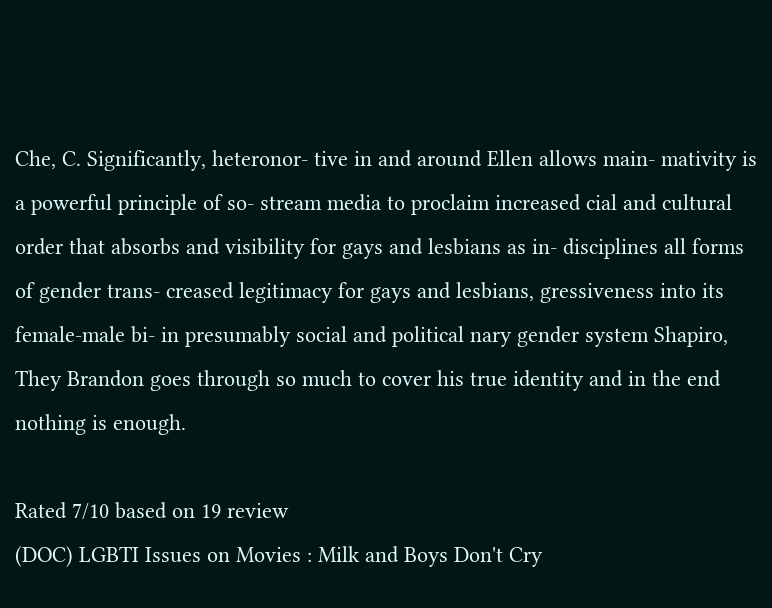Che, C. Significantly, heteronor- tive in and around Ellen allows main- mativity is a powerful principle of so- stream media to proclaim increased cial and cultural order that absorbs and visibility for gays and lesbians as in- disciplines all forms of gender trans- creased legitimacy for gays and lesbians, gressiveness into its female-male bi- in presumably social and political nary gender system Shapiro, They Brandon goes through so much to cover his true identity and in the end nothing is enough.

Rated 7/10 based on 19 review
(DOC) LGBTI Issues on Movies : Milk and Boys Don't Cry